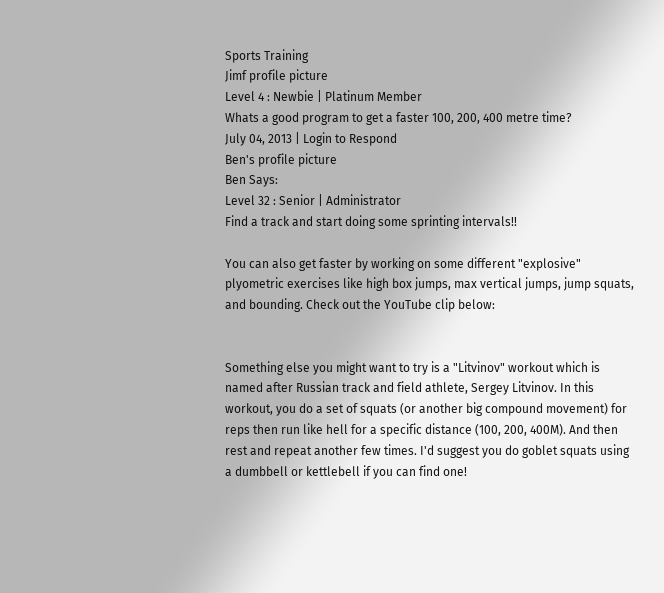Sports Training
Jimf profile picture
Level 4 : Newbie | Platinum Member
Whats a good program to get a faster 100, 200, 400 metre time?
July 04, 2013 | Login to Respond
Ben's profile picture
Ben Says:
Level 32 : Senior | Administrator
Find a track and start doing some sprinting intervals!!

You can also get faster by working on some different "explosive" plyometric exercises like high box jumps, max vertical jumps, jump squats, and bounding. Check out the YouTube clip below:


Something else you might want to try is a "Litvinov" workout which is named after Russian track and field athlete, Sergey Litvinov. In this workout, you do a set of squats (or another big compound movement) for reps then run like hell for a specific distance (100, 200, 400M). And then rest and repeat another few times. I'd suggest you do goblet squats using a dumbbell or kettlebell if you can find one!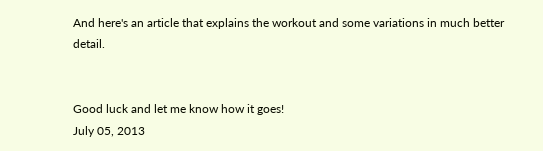And here's an article that explains the workout and some variations in much better detail.


Good luck and let me know how it goes!
July 05, 2013